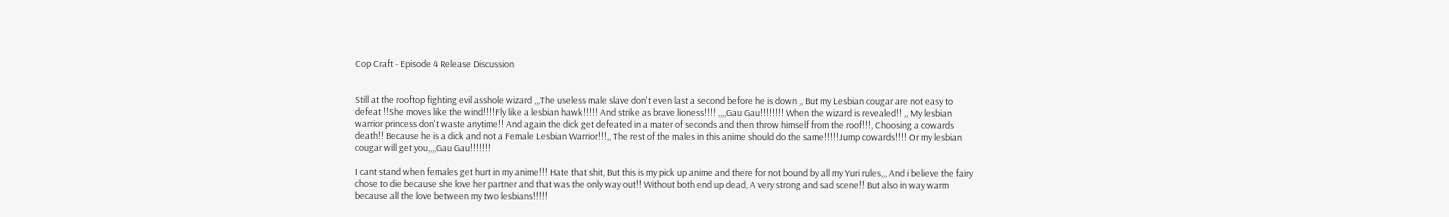Cop Craft - Episode 4 Release Discussion


Still at the rooftop fighting evil asshole wizard ,,,The useless male slave don't even last a second before he is down ,, But my Lesbian cougar are not easy to defeat !!She moves like the wind!!!!Fly like a lesbian hawk!!!!! And strike as brave lioness!!!! ,,,,Gau Gau!!!!!!!! When the wizard is revealed!! ,, My lesbian warrior princess don't waste anytime!! And again the dick get defeated in a mater of seconds and then throw himself from the roof!!!, Choosing a cowards death!! Because he is a dick and not a Female Lesbian Warrior!!!,, The rest of the males in this anime should do the same!!!!!Jump cowards!!!! Or my lesbian cougar will get you,,,,Gau Gau!!!!!!!

I cant stand when females get hurt in my anime!!! Hate that shit, But this is my pick up anime and there for not bound by all my Yuri rules,,, And i believe the fairy chose to die because she love her partner and that was the only way out!! Without both end up dead, A very strong and sad scene!! But also in way warm because all the love between my two lesbians!!!!!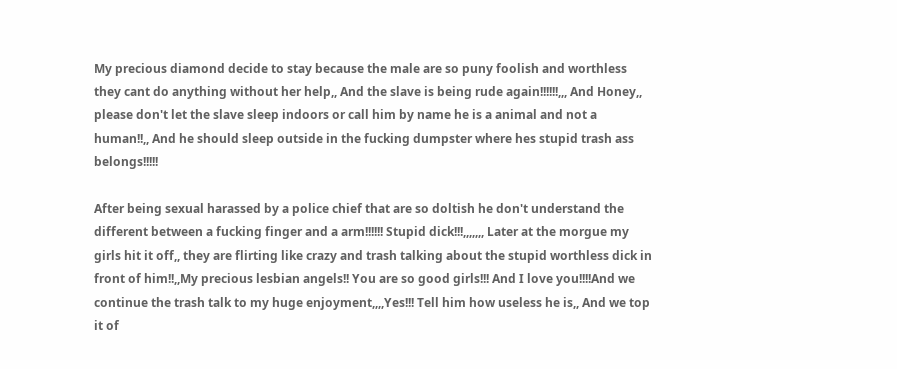My precious diamond decide to stay because the male are so puny foolish and worthless they cant do anything without her help,, And the slave is being rude again!!!!!!,,, And Honey,, please don't let the slave sleep indoors or call him by name he is a animal and not a human!!,, And he should sleep outside in the fucking dumpster where hes stupid trash ass belongs!!!!!

After being sexual harassed by a police chief that are so doltish he don't understand the different between a fucking finger and a arm!!!!!! Stupid dick!!!,,,,,,, Later at the morgue my girls hit it off,, they are flirting like crazy and trash talking about the stupid worthless dick in front of him!!,,My precious lesbian angels!! You are so good girls!!! And I love you!!!!And we continue the trash talk to my huge enjoyment,,,,Yes!!! Tell him how useless he is,, And we top it of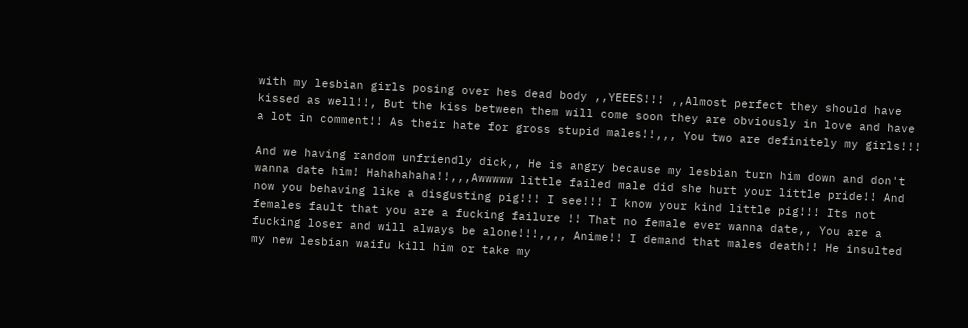with my lesbian girls posing over hes dead body ,,YEEES!!! ,,Almost perfect they should have kissed as well!!, But the kiss between them will come soon they are obviously in love and have a lot in comment!! As their hate for gross stupid males!!,,, You two are definitely my girls!!!

And we having random unfriendly dick,, He is angry because my lesbian turn him down and don't wanna date him! Hahahahaha!!,,,Awwwww little failed male did she hurt your little pride!! And now you behaving like a disgusting pig!!! I see!!! I know your kind little pig!!! Its not females fault that you are a fucking failure !! That no female ever wanna date,, You are a fucking loser and will always be alone!!!,,,, Anime!! I demand that males death!! He insulted my new lesbian waifu kill him or take my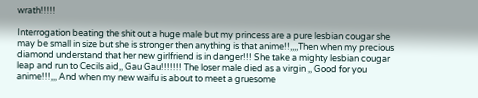wrath!!!!!

Interrogation beating the shit out a huge male but my princess are a pure lesbian cougar she may be small in size but she is stronger then anything is that anime!!,,,,Then when my precious diamond understand that her new girlfriend is in danger!!! She take a mighty lesbian cougar leap and run to Cecils aid,, Gau Gau!!!!!!! The loser male died as a virgin ,, Good for you anime!!!,,, And when my new waifu is about to meet a gruesome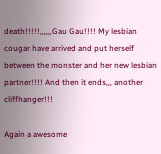death!!!!!,,,,,,Gau Gau!!!! My lesbian cougar have arrived and put herself between the monster and her new lesbian partner!!!! And then it ends,,, another cliffhanger!!!

Again a awesome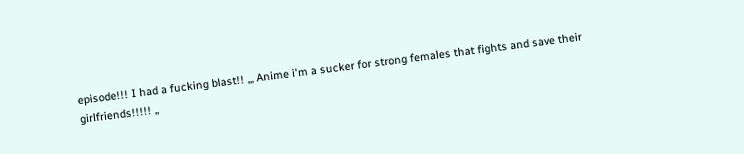episode!!! I had a fucking blast!! ,,, Anime i'm a sucker for strong females that fights and save their girlfriends!!!!! ,,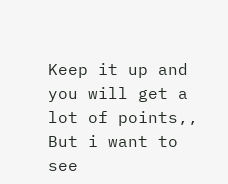Keep it up and you will get a lot of points,, But i want to see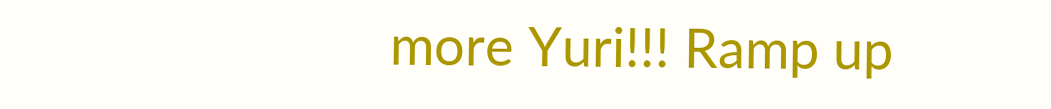more Yuri!!! Ramp up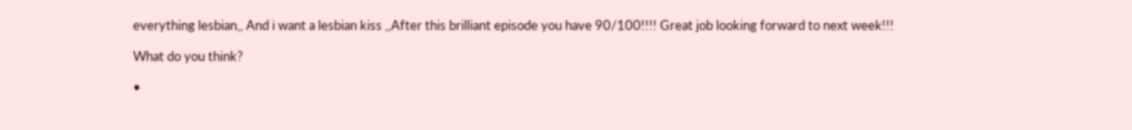everything lesbian,, And i want a lesbian kiss ,,After this brilliant episode you have 90/100!!!! Great job looking forward to next week!!!

What do you think?

•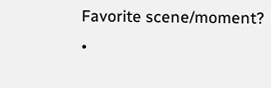Favorite scene/moment?
•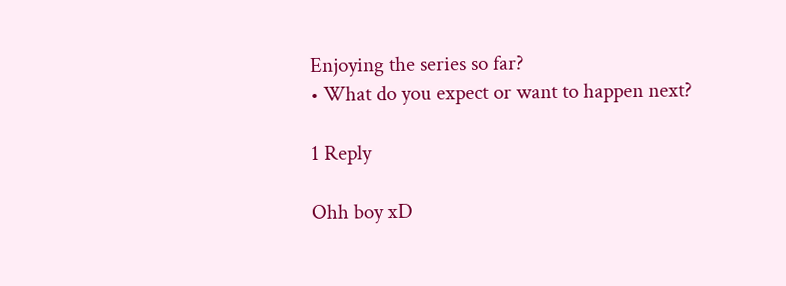Enjoying the series so far?
• What do you expect or want to happen next?

1 Reply

Ohh boy xD